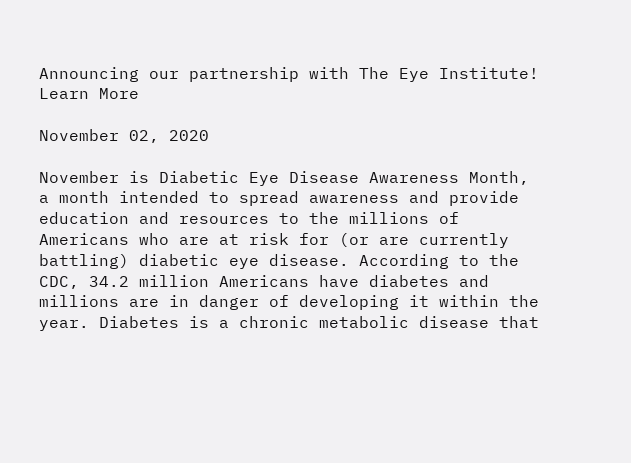Announcing our partnership with The Eye Institute! Learn More

November 02, 2020

November is Diabetic Eye Disease Awareness Month, a month intended to spread awareness and provide education and resources to the millions of Americans who are at risk for (or are currently battling) diabetic eye disease. According to the CDC, 34.2 million Americans have diabetes and millions are in danger of developing it within the year. Diabetes is a chronic metabolic disease that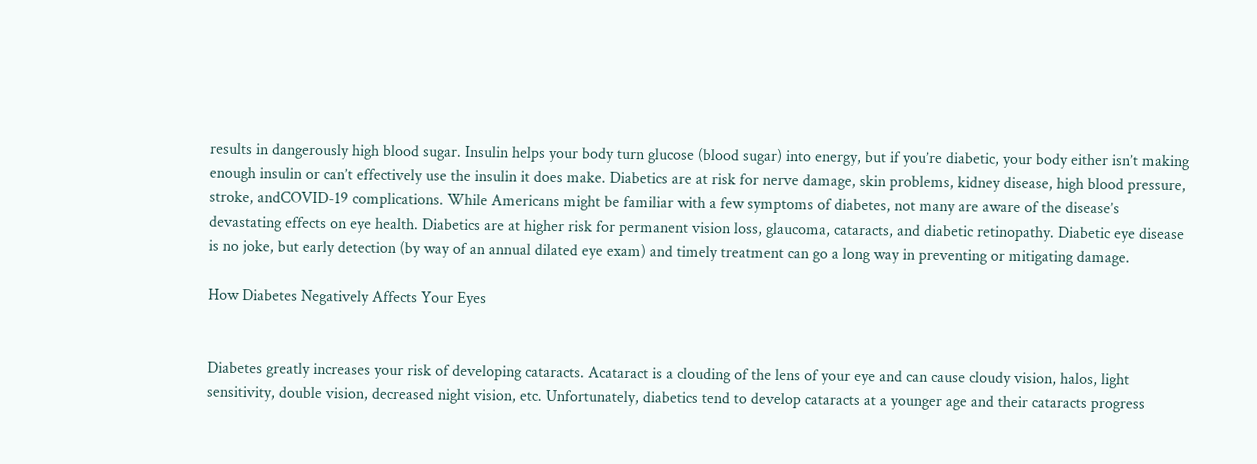results in dangerously high blood sugar. Insulin helps your body turn glucose (blood sugar) into energy, but if you’re diabetic, your body either isn’t making enough insulin or can’t effectively use the insulin it does make. Diabetics are at risk for nerve damage, skin problems, kidney disease, high blood pressure, stroke, andCOVID-19 complications. While Americans might be familiar with a few symptoms of diabetes, not many are aware of the disease’s devastating effects on eye health. Diabetics are at higher risk for permanent vision loss, glaucoma, cataracts, and diabetic retinopathy. Diabetic eye disease is no joke, but early detection (by way of an annual dilated eye exam) and timely treatment can go a long way in preventing or mitigating damage.

How Diabetes Negatively Affects Your Eyes


Diabetes greatly increases your risk of developing cataracts. Acataract is a clouding of the lens of your eye and can cause cloudy vision, halos, light sensitivity, double vision, decreased night vision, etc. Unfortunately, diabetics tend to develop cataracts at a younger age and their cataracts progress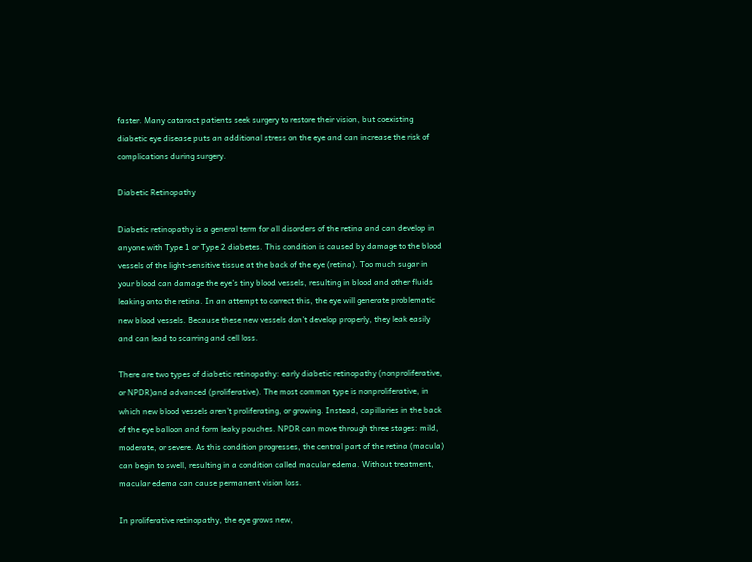faster. Many cataract patients seek surgery to restore their vision, but coexisting diabetic eye disease puts an additional stress on the eye and can increase the risk of complications during surgery.

Diabetic Retinopathy

Diabetic retinopathy is a general term for all disorders of the retina and can develop in anyone with Type 1 or Type 2 diabetes. This condition is caused by damage to the blood vessels of the light-sensitive tissue at the back of the eye (retina). Too much sugar in your blood can damage the eye’s tiny blood vessels, resulting in blood and other fluids leaking onto the retina. In an attempt to correct this, the eye will generate problematic new blood vessels. Because these new vessels don’t develop properly, they leak easily and can lead to scarring and cell loss.

There are two types of diabetic retinopathy: early diabetic retinopathy (nonproliferative, or NPDR)and advanced (proliferative). The most common type is nonproliferative, in which new blood vessels aren’t proliferating, or growing. Instead, capillaries in the back of the eye balloon and form leaky pouches. NPDR can move through three stages: mild, moderate, or severe. As this condition progresses, the central part of the retina (macula) can begin to swell, resulting in a condition called macular edema. Without treatment, macular edema can cause permanent vision loss.

In proliferative retinopathy, the eye grows new,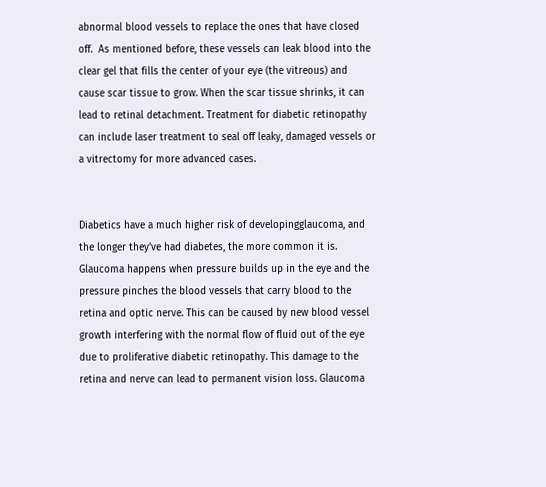abnormal blood vessels to replace the ones that have closed off.  As mentioned before, these vessels can leak blood into the clear gel that fills the center of your eye (the vitreous) and cause scar tissue to grow. When the scar tissue shrinks, it can lead to retinal detachment. Treatment for diabetic retinopathy can include laser treatment to seal off leaky, damaged vessels or a vitrectomy for more advanced cases.


Diabetics have a much higher risk of developingglaucoma, and the longer they’ve had diabetes, the more common it is. Glaucoma happens when pressure builds up in the eye and the pressure pinches the blood vessels that carry blood to the retina and optic nerve. This can be caused by new blood vessel growth interfering with the normal flow of fluid out of the eye due to proliferative diabetic retinopathy. This damage to the retina and nerve can lead to permanent vision loss. Glaucoma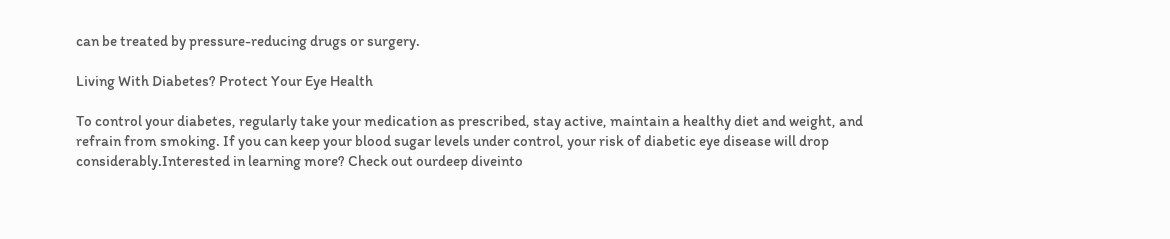can be treated by pressure-reducing drugs or surgery.

Living With Diabetes? Protect Your Eye Health

To control your diabetes, regularly take your medication as prescribed, stay active, maintain a healthy diet and weight, and refrain from smoking. If you can keep your blood sugar levels under control, your risk of diabetic eye disease will drop considerably.Interested in learning more? Check out ourdeep diveinto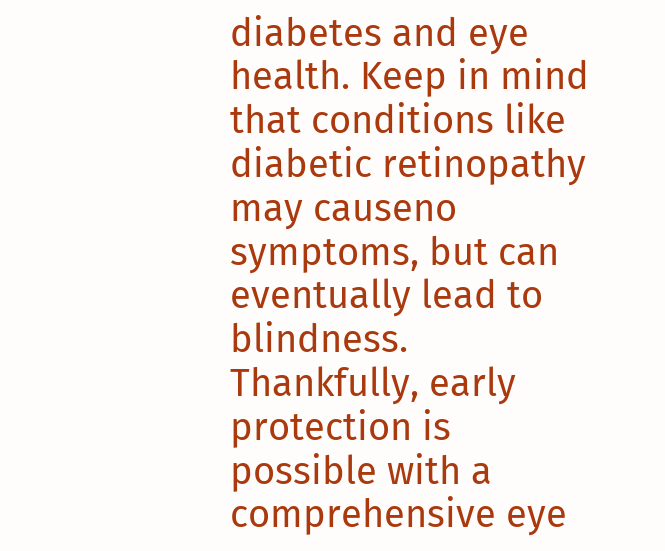diabetes and eye health. Keep in mind that conditions like diabetic retinopathy may causeno symptoms, but can eventually lead to blindness. Thankfully, early protection is possible with a comprehensive eye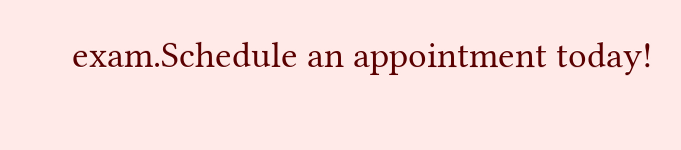exam.Schedule an appointment today!